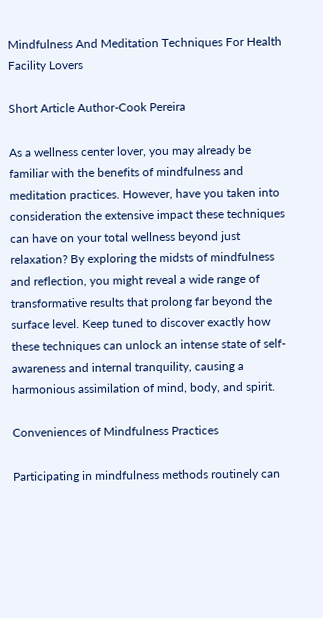Mindfulness And Meditation Techniques For Health Facility Lovers

Short Article Author-Cook Pereira

As a wellness center lover, you may already be familiar with the benefits of mindfulness and meditation practices. However, have you taken into consideration the extensive impact these techniques can have on your total wellness beyond just relaxation? By exploring the midsts of mindfulness and reflection, you might reveal a wide range of transformative results that prolong far beyond the surface level. Keep tuned to discover exactly how these techniques can unlock an intense state of self-awareness and internal tranquility, causing a harmonious assimilation of mind, body, and spirit.

Conveniences of Mindfulness Practices

Participating in mindfulness methods routinely can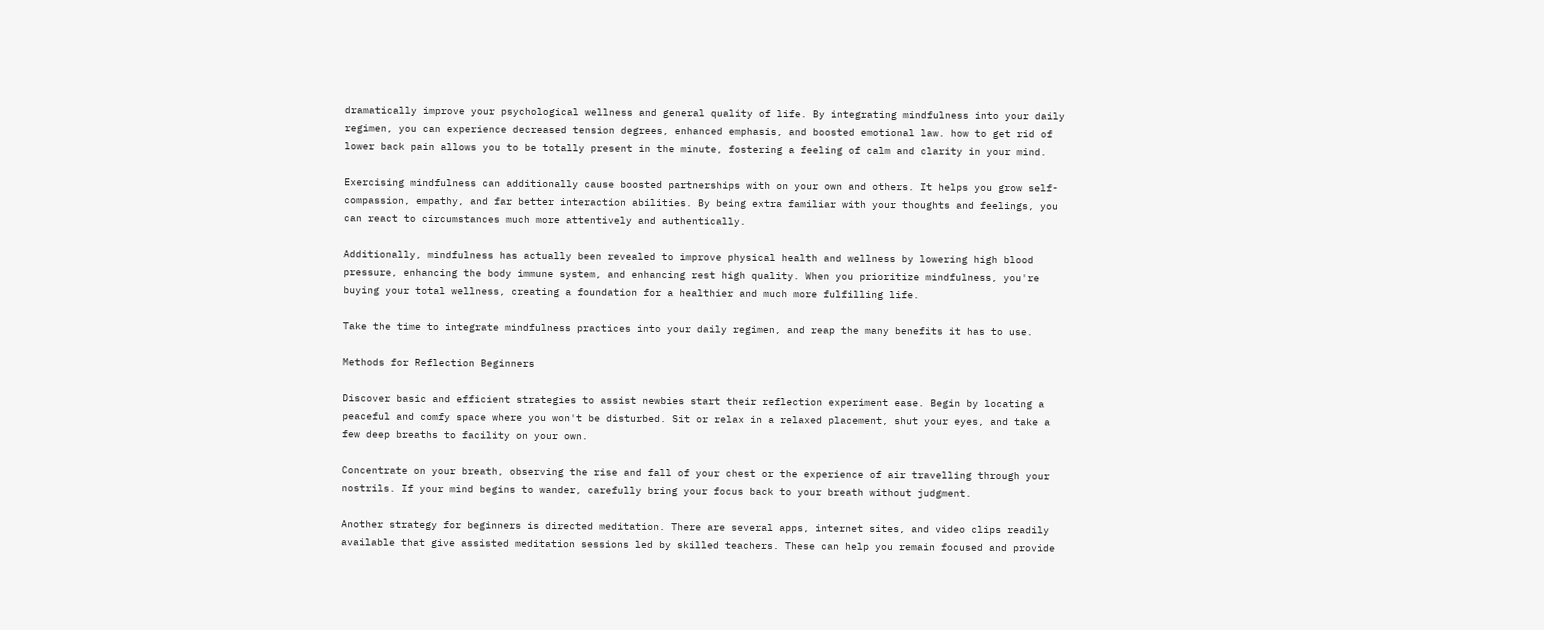dramatically improve your psychological wellness and general quality of life. By integrating mindfulness into your daily regimen, you can experience decreased tension degrees, enhanced emphasis, and boosted emotional law. how to get rid of lower back pain allows you to be totally present in the minute, fostering a feeling of calm and clarity in your mind.

Exercising mindfulness can additionally cause boosted partnerships with on your own and others. It helps you grow self-compassion, empathy, and far better interaction abilities. By being extra familiar with your thoughts and feelings, you can react to circumstances much more attentively and authentically.

Additionally, mindfulness has actually been revealed to improve physical health and wellness by lowering high blood pressure, enhancing the body immune system, and enhancing rest high quality. When you prioritize mindfulness, you're buying your total wellness, creating a foundation for a healthier and much more fulfilling life.

Take the time to integrate mindfulness practices into your daily regimen, and reap the many benefits it has to use.

Methods for Reflection Beginners

Discover basic and efficient strategies to assist newbies start their reflection experiment ease. Begin by locating a peaceful and comfy space where you won't be disturbed. Sit or relax in a relaxed placement, shut your eyes, and take a few deep breaths to facility on your own.

Concentrate on your breath, observing the rise and fall of your chest or the experience of air travelling through your nostrils. If your mind begins to wander, carefully bring your focus back to your breath without judgment.

Another strategy for beginners is directed meditation. There are several apps, internet sites, and video clips readily available that give assisted meditation sessions led by skilled teachers. These can help you remain focused and provide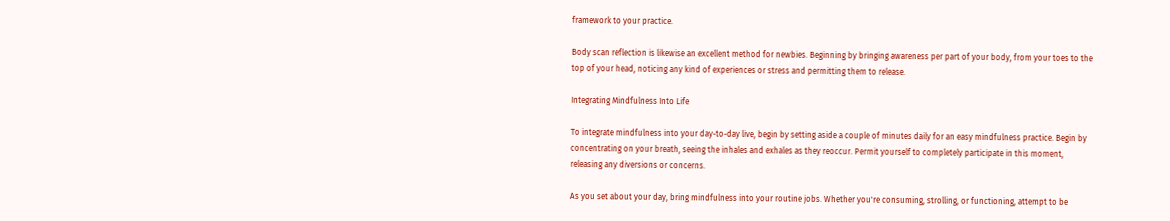framework to your practice.

Body scan reflection is likewise an excellent method for newbies. Beginning by bringing awareness per part of your body, from your toes to the top of your head, noticing any kind of experiences or stress and permitting them to release.

Integrating Mindfulness Into Life

To integrate mindfulness into your day-to-day live, begin by setting aside a couple of minutes daily for an easy mindfulness practice. Begin by concentrating on your breath, seeing the inhales and exhales as they reoccur. Permit yourself to completely participate in this moment, releasing any diversions or concerns.

As you set about your day, bring mindfulness into your routine jobs. Whether you're consuming, strolling, or functioning, attempt to be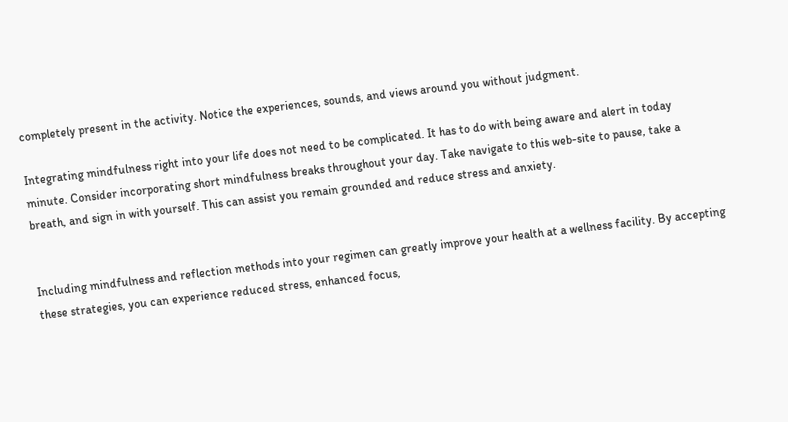completely present in the activity. Notice the experiences, sounds, and views around you without judgment.

Integrating mindfulness right into your life does not need to be complicated. It has to do with being aware and alert in today minute. Consider incorporating short mindfulness breaks throughout your day. Take navigate to this web-site to pause, take a breath, and sign in with yourself. This can assist you remain grounded and reduce stress and anxiety.


Including mindfulness and reflection methods into your regimen can greatly improve your health at a wellness facility. By accepting these strategies, you can experience reduced stress, enhanced focus,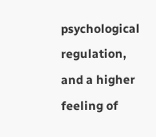psychological regulation, and a higher feeling of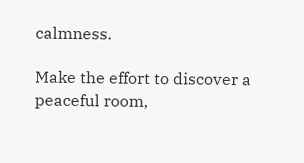calmness.

Make the effort to discover a peaceful room,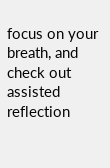focus on your breath, and check out assisted reflection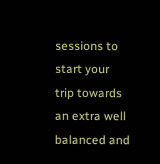sessions to start your trip towards an extra well balanced and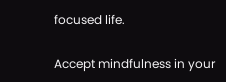focused life.

Accept mindfulness in your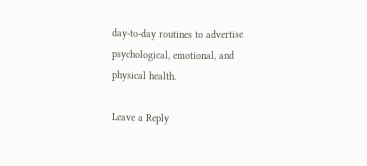day-to-day routines to advertise psychological, emotional, and physical health.

Leave a Reply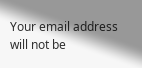Your email address will not be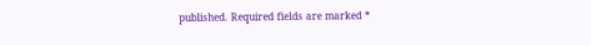published. Required fields are marked *